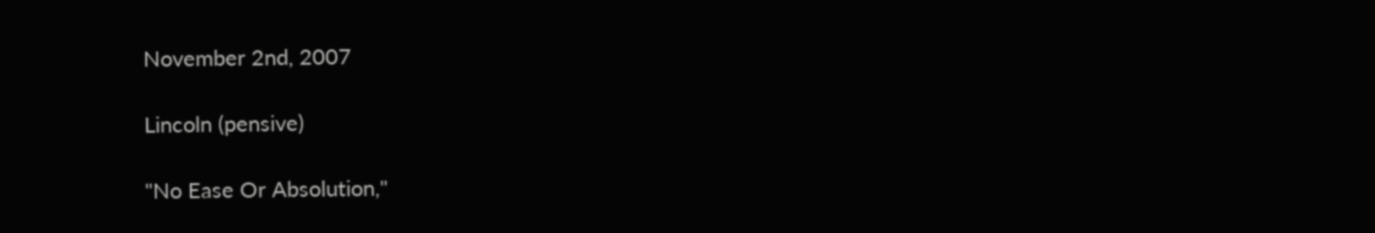November 2nd, 2007

Lincoln (pensive)

"No Ease Or Absolution,"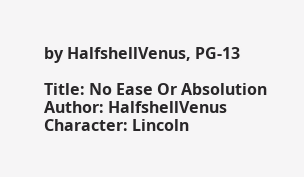by HalfshellVenus, PG-13

Title: No Ease Or Absolution
Author: HalfshellVenus
Character: Lincoln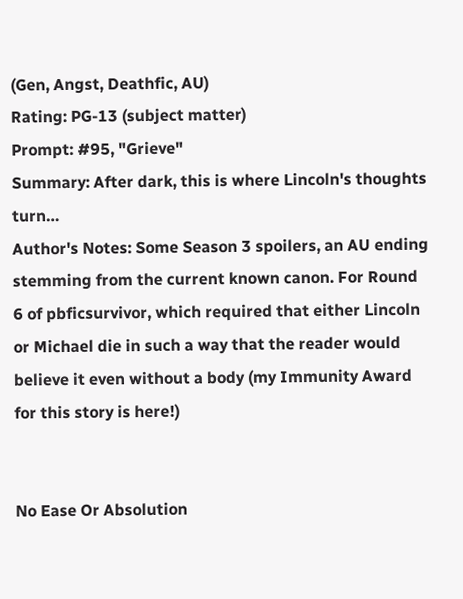(Gen, Angst, Deathfic, AU)
Rating: PG-13 (subject matter)
Prompt: #95, "Grieve"
Summary: After dark, this is where Lincoln's thoughts turn…
Author's Notes: Some Season 3 spoilers, an AU ending stemming from the current known canon. For Round 6 of pbficsurvivor, which required that either Lincoln or Michael die in such a way that the reader would believe it even without a body (my Immunity Award for this story is here!)


No Ease Or Absolution